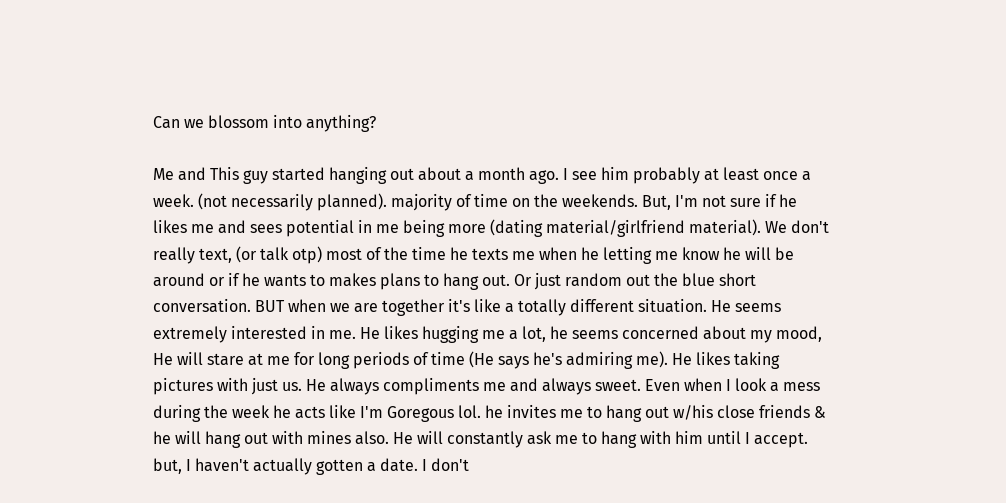Can we blossom into anything?

Me and This guy started hanging out about a month ago. I see him probably at least once a week. (not necessarily planned). majority of time on the weekends. But, I'm not sure if he likes me and sees potential in me being more (dating material/girlfriend material). We don't really text, (or talk otp) most of the time he texts me when he letting me know he will be around or if he wants to makes plans to hang out. Or just random out the blue short conversation. BUT when we are together it's like a totally different situation. He seems extremely interested in me. He likes hugging me a lot, he seems concerned about my mood, He will stare at me for long periods of time (He says he's admiring me). He likes taking pictures with just us. He always compliments me and always sweet. Even when I look a mess during the week he acts like I'm Goregous lol. he invites me to hang out w/his close friends & he will hang out with mines also. He will constantly ask me to hang with him until I accept. but, I haven't actually gotten a date. I don't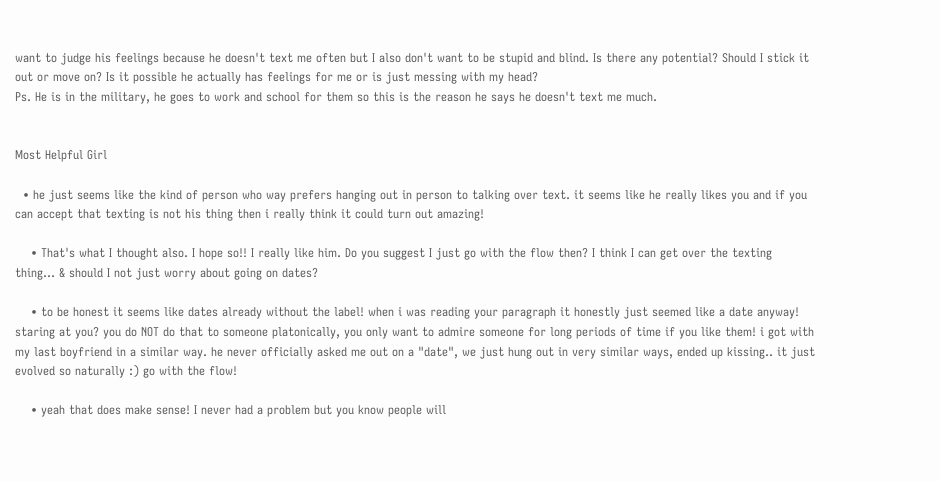want to judge his feelings because he doesn't text me often but I also don't want to be stupid and blind. Is there any potential? Should I stick it out or move on? Is it possible he actually has feelings for me or is just messing with my head?
Ps. He is in the military, he goes to work and school for them so this is the reason he says he doesn't text me much.


Most Helpful Girl

  • he just seems like the kind of person who way prefers hanging out in person to talking over text. it seems like he really likes you and if you can accept that texting is not his thing then i really think it could turn out amazing!

    • That's what I thought also. I hope so!! I really like him. Do you suggest I just go with the flow then? I think I can get over the texting thing... & should I not just worry about going on dates?

    • to be honest it seems like dates already without the label! when i was reading your paragraph it honestly just seemed like a date anyway! staring at you? you do NOT do that to someone platonically, you only want to admire someone for long periods of time if you like them! i got with my last boyfriend in a similar way. he never officially asked me out on a "date", we just hung out in very similar ways, ended up kissing.. it just evolved so naturally :) go with the flow!

    • yeah that does make sense! I never had a problem but you know people will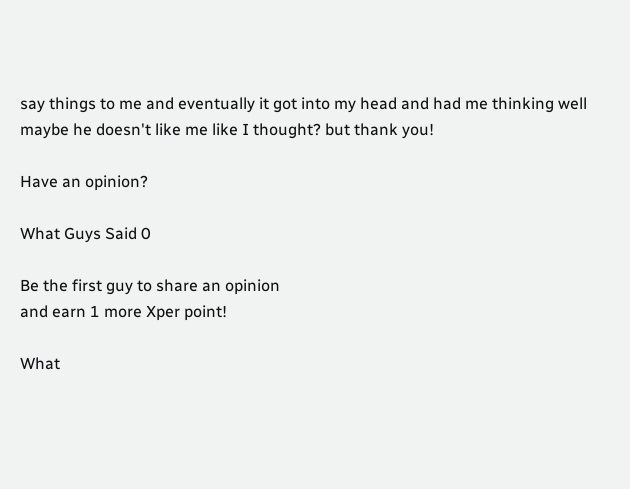say things to me and eventually it got into my head and had me thinking well maybe he doesn't like me like I thought? but thank you!

Have an opinion?

What Guys Said 0

Be the first guy to share an opinion
and earn 1 more Xper point!

What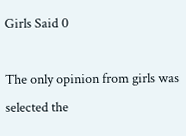Girls Said 0

The only opinion from girls was selected the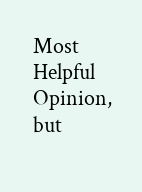Most Helpful Opinion, but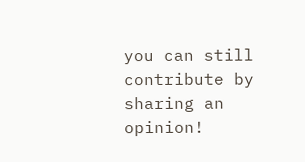you can still contribute by sharing an opinion!